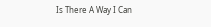Is There A Way I Can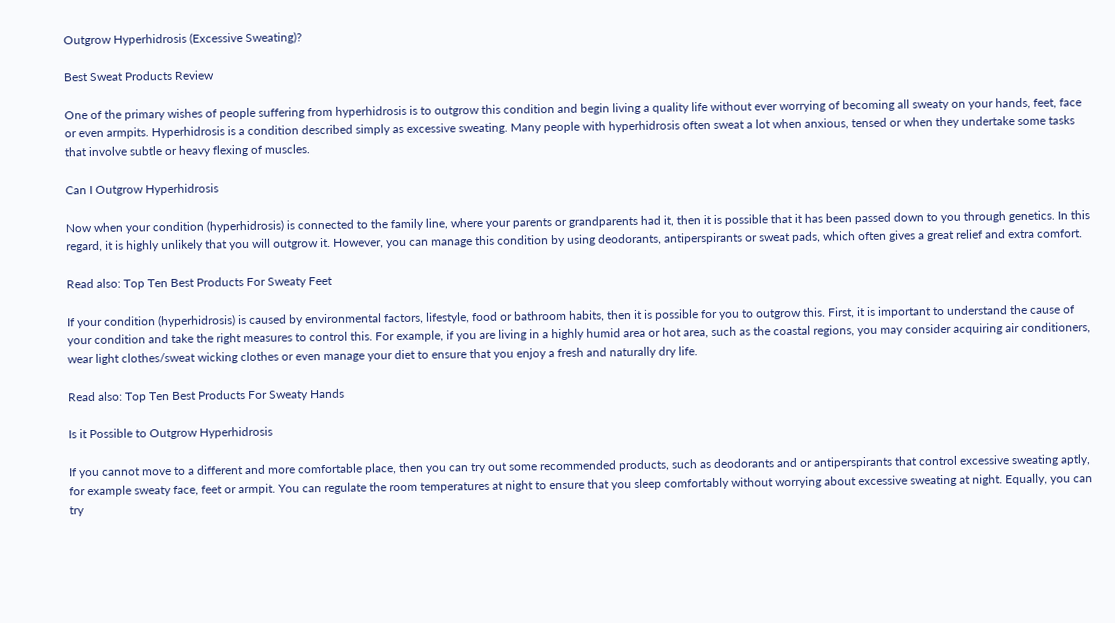Outgrow Hyperhidrosis (Excessive Sweating)?

Best Sweat Products Review

One of the primary wishes of people suffering from hyperhidrosis is to outgrow this condition and begin living a quality life without ever worrying of becoming all sweaty on your hands, feet, face or even armpits. Hyperhidrosis is a condition described simply as excessive sweating. Many people with hyperhidrosis often sweat a lot when anxious, tensed or when they undertake some tasks that involve subtle or heavy flexing of muscles.

Can I Outgrow Hyperhidrosis

Now when your condition (hyperhidrosis) is connected to the family line, where your parents or grandparents had it, then it is possible that it has been passed down to you through genetics. In this regard, it is highly unlikely that you will outgrow it. However, you can manage this condition by using deodorants, antiperspirants or sweat pads, which often gives a great relief and extra comfort.

Read also: Top Ten Best Products For Sweaty Feet

If your condition (hyperhidrosis) is caused by environmental factors, lifestyle, food or bathroom habits, then it is possible for you to outgrow this. First, it is important to understand the cause of your condition and take the right measures to control this. For example, if you are living in a highly humid area or hot area, such as the coastal regions, you may consider acquiring air conditioners, wear light clothes/sweat wicking clothes or even manage your diet to ensure that you enjoy a fresh and naturally dry life.

Read also: Top Ten Best Products For Sweaty Hands

Is it Possible to Outgrow Hyperhidrosis

If you cannot move to a different and more comfortable place, then you can try out some recommended products, such as deodorants and or antiperspirants that control excessive sweating aptly, for example sweaty face, feet or armpit. You can regulate the room temperatures at night to ensure that you sleep comfortably without worrying about excessive sweating at night. Equally, you can try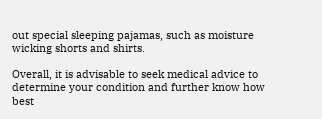out special sleeping pajamas, such as moisture wicking shorts and shirts.

Overall, it is advisable to seek medical advice to determine your condition and further know how best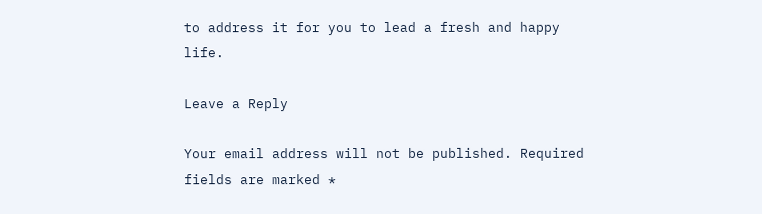to address it for you to lead a fresh and happy life.

Leave a Reply

Your email address will not be published. Required fields are marked *